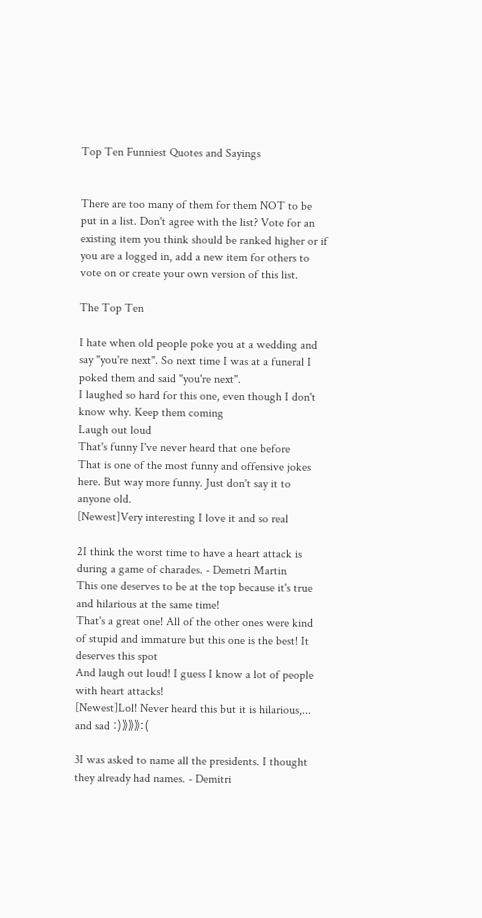Top Ten Funniest Quotes and Sayings


There are too many of them for them NOT to be put in a list. Don't agree with the list? Vote for an existing item you think should be ranked higher or if you are a logged in, add a new item for others to vote on or create your own version of this list.

The Top Ten

I hate when old people poke you at a wedding and say "you're next". So next time I was at a funeral I poked them and said "you're next".
I laughed so hard for this one, even though I don't know why. Keep them coming
Laugh out loud
That's funny I've never heard that one before
That is one of the most funny and offensive jokes here. But way more funny. Just don't say it to anyone old.
[Newest]Very interesting I love it and so real

2I think the worst time to have a heart attack is during a game of charades. - Demetri Martin
This one deserves to be at the top because it's true and hilarious at the same time!
That's a great one! All of the other ones were kind of stupid and immature but this one is the best! It deserves this spot
And laugh out loud! I guess I know a lot of people with heart attacks!
[Newest]Lol! Never heard this but it is hilarious,... and sad :)》》》:(

3I was asked to name all the presidents. I thought they already had names. - Demitri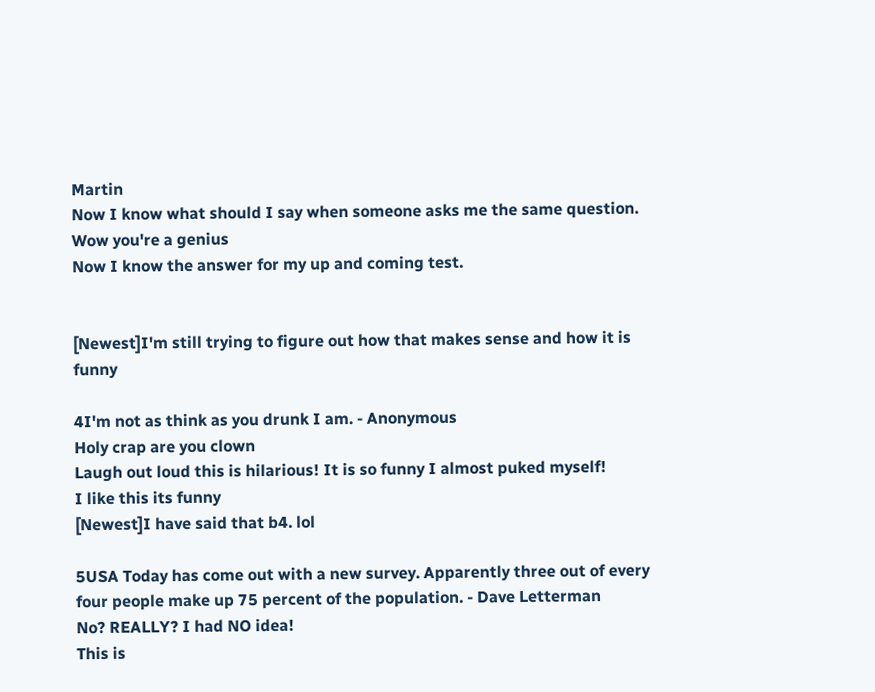Martin
Now I know what should I say when someone asks me the same question.
Wow you're a genius
Now I know the answer for my up and coming test.


[Newest]I'm still trying to figure out how that makes sense and how it is funny

4I'm not as think as you drunk I am. - Anonymous
Holy crap are you clown
Laugh out loud this is hilarious! It is so funny I almost puked myself!
I like this its funny
[Newest]I have said that b4. lol

5USA Today has come out with a new survey. Apparently three out of every four people make up 75 percent of the population. - Dave Letterman
No? REALLY? I had NO idea!
This is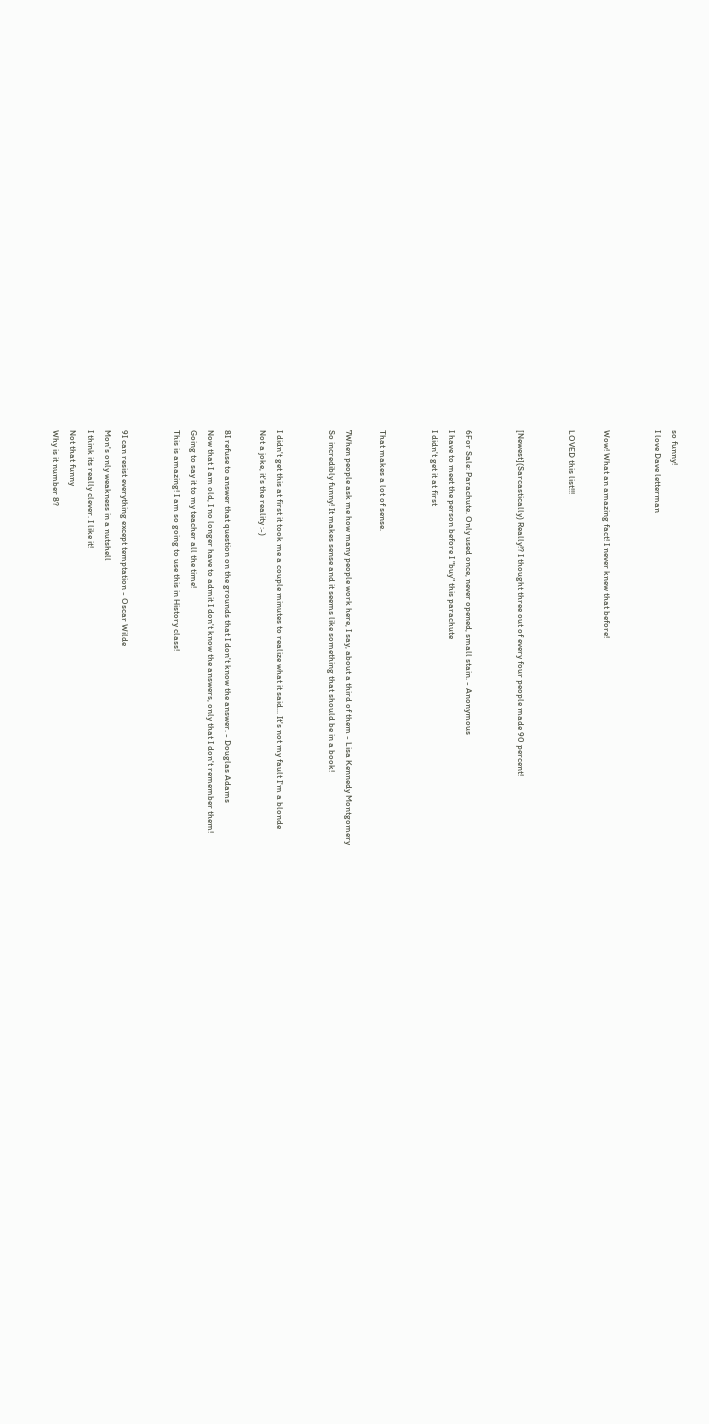so funny!
I love Dave letterman


Wow! What an amazing fact! I never knew that before!

LOVED this list!!!


[Newest](Sarcastically) Really!? I thought three out of every four people made 90 percent!


6For Sale: Parachute. Only used once, never opened, small stain. - Anonymous
I have to meet the person before I "buy" this parachute
I didn't get it at first


That makes a lot of sense.

7When people ask me how many people work here, I say, about a third of them - Lisa Kennedy Montgomery
So incredibly funny! It makes sense and it seems like something that should be in a book!


I didn't get this at first it took me a couple minutes to realize what it said... It's not my fault I'm a blonde
Not a joke, it's the reality :-)

8I refuse to answer that question on the grounds that I don't know the answer. - Douglas Adams
Now that I am old, I no longer have to admit I don't know the answers, only that I don't remember them!
Going to say it to my teacher all the time!
This is amazing! I am so going to use this in History class!


9I can resist everything except temptation - Oscar Wilde
Mon's only weakness in a nutshell
I think its really clever. I like it!
Not that funny
Why is it number 8?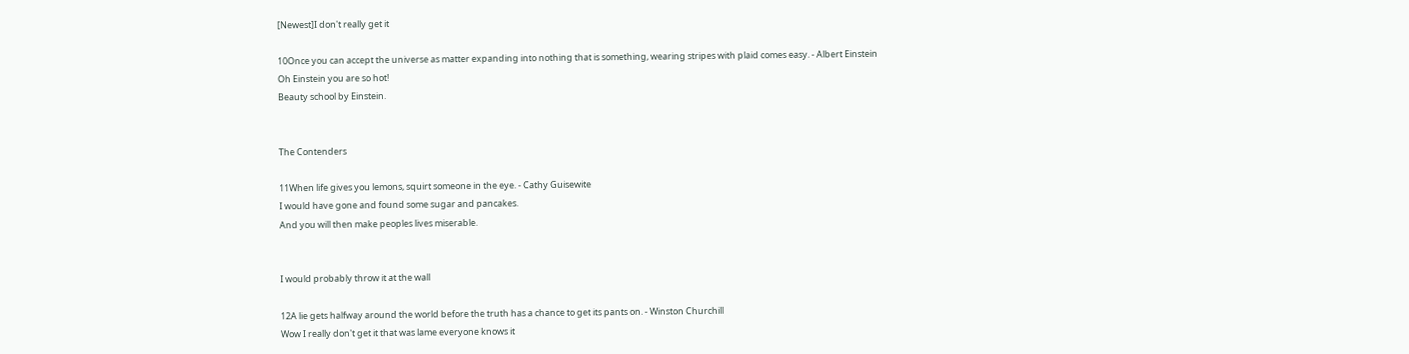[Newest]I don't really get it

10Once you can accept the universe as matter expanding into nothing that is something, wearing stripes with plaid comes easy. - Albert Einstein
Oh Einstein you are so hot!
Beauty school by Einstein.


The Contenders

11When life gives you lemons, squirt someone in the eye. - Cathy Guisewite
I would have gone and found some sugar and pancakes.
And you will then make peoples lives miserable.


I would probably throw it at the wall

12A lie gets halfway around the world before the truth has a chance to get its pants on. - Winston Churchill
Wow I really don't get it that was lame everyone knows it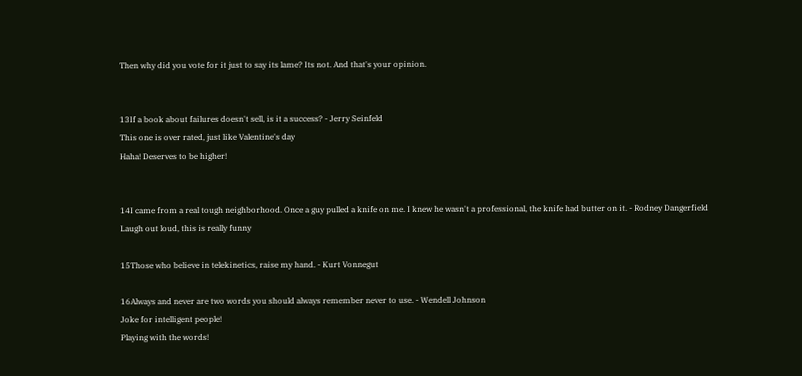Then why did you vote for it just to say its lame? Its not. And that's your opinion.


13If a book about failures doesn't sell, is it a success? - Jerry Seinfeld
This one is over rated, just like Valentine's day
Haha! Deserves to be higher!


14I came from a real tough neighborhood. Once a guy pulled a knife on me. I knew he wasn't a professional, the knife had butter on it. - Rodney Dangerfield
Laugh out loud, this is really funny

15Those who believe in telekinetics, raise my hand. - Kurt Vonnegut

16Always and never are two words you should always remember never to use. - Wendell Johnson
Joke for intelligent people!
Playing with the words!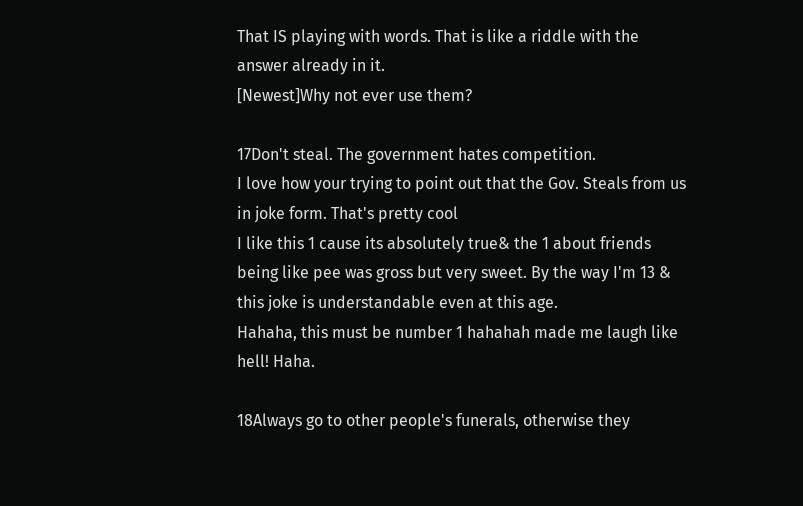That IS playing with words. That is like a riddle with the answer already in it.
[Newest]Why not ever use them?

17Don't steal. The government hates competition.
I love how your trying to point out that the Gov. Steals from us in joke form. That's pretty cool
I like this 1 cause its absolutely true& the 1 about friends being like pee was gross but very sweet. By the way I'm 13 & this joke is understandable even at this age.
Hahaha, this must be number 1 hahahah made me laugh like hell! Haha.

18Always go to other people's funerals, otherwise they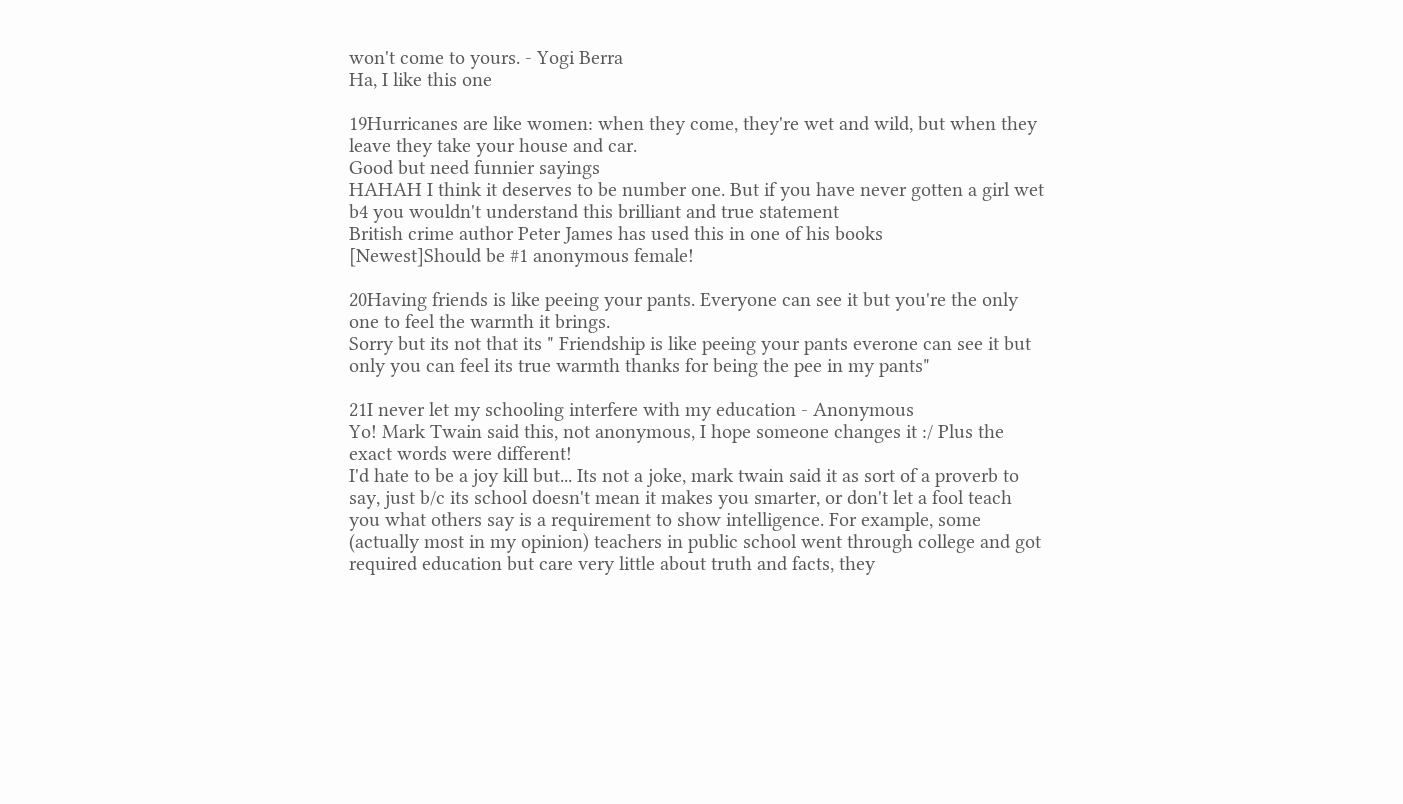won't come to yours. - Yogi Berra
Ha, I like this one

19Hurricanes are like women: when they come, they're wet and wild, but when they leave they take your house and car.
Good but need funnier sayings
HAHAH I think it deserves to be number one. But if you have never gotten a girl wet b4 you wouldn't understand this brilliant and true statement
British crime author Peter James has used this in one of his books
[Newest]Should be #1 anonymous female!

20Having friends is like peeing your pants. Everyone can see it but you're the only one to feel the warmth it brings.
Sorry but its not that its " Friendship is like peeing your pants everone can see it but only you can feel its true warmth thanks for being the pee in my pants"

21I never let my schooling interfere with my education - Anonymous
Yo! Mark Twain said this, not anonymous, I hope someone changes it :/ Plus the exact words were different!
I'd hate to be a joy kill but... Its not a joke, mark twain said it as sort of a proverb to say, just b/c its school doesn't mean it makes you smarter, or don't let a fool teach you what others say is a requirement to show intelligence. For example, some (actually most in my opinion) teachers in public school went through college and got required education but care very little about truth and facts, they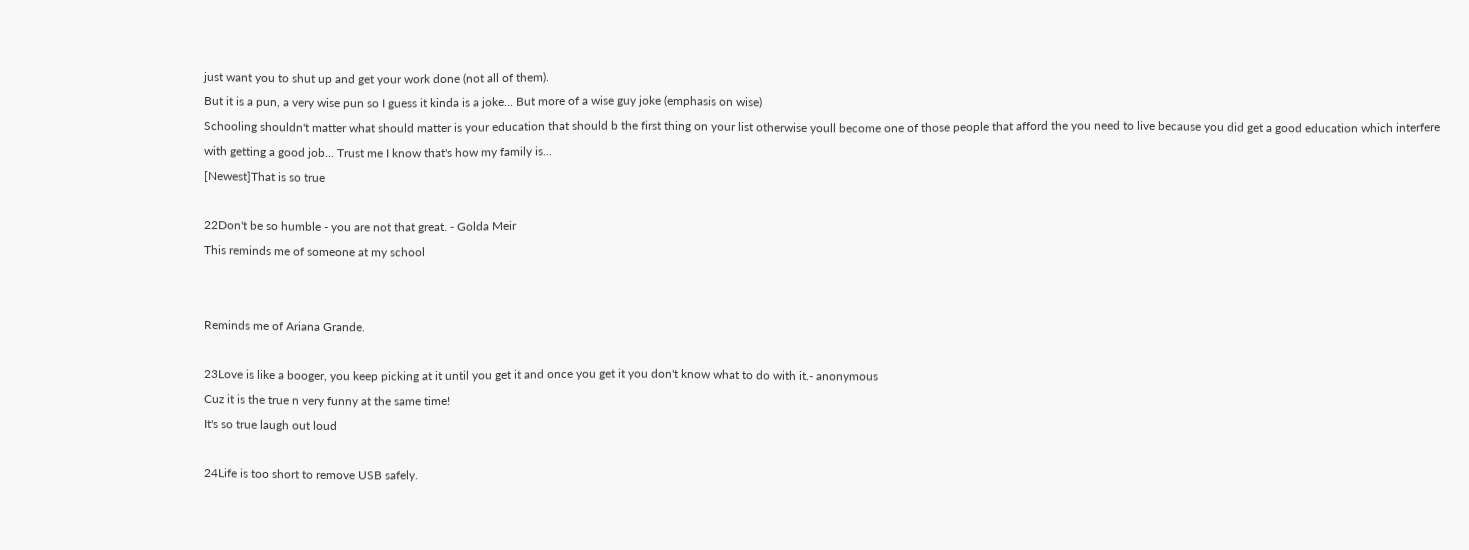just want you to shut up and get your work done (not all of them).
But it is a pun, a very wise pun so I guess it kinda is a joke... But more of a wise guy joke (emphasis on wise)
Schooling shouldn't matter what should matter is your education that should b the first thing on your list otherwise youll become one of those people that afford the you need to live because you did get a good education which interfere with getting a good job... Trust me I know that's how my family is...
[Newest]That is so true

22Don't be so humble - you are not that great. - Golda Meir
This reminds me of someone at my school


Reminds me of Ariana Grande.

23Love is like a booger, you keep picking at it until you get it and once you get it you don't know what to do with it.- anonymous
Cuz it is the true n very funny at the same time!
It's so true laugh out loud

24Life is too short to remove USB safely.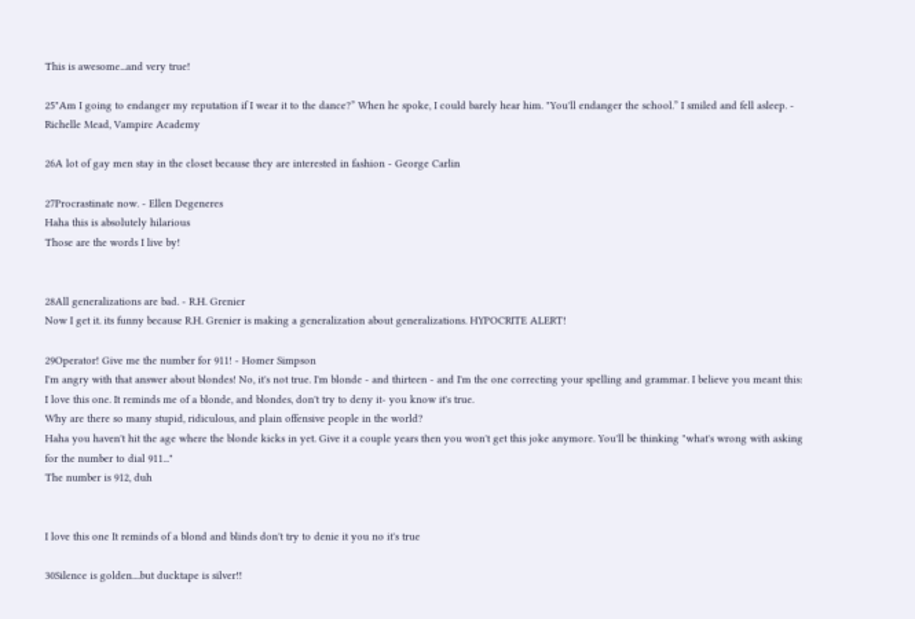This is awesome...and very true!

25"Am I going to endanger my reputation if I wear it to the dance?” When he spoke, I could barely hear him. "You'll endanger the school.” I smiled and fell asleep. - Richelle Mead, Vampire Academy

26A lot of gay men stay in the closet because they are interested in fashion - George Carlin

27Procrastinate now. - Ellen Degeneres
Haha this is absolutely hilarious
Those are the words I live by!


28All generalizations are bad. - R.H. Grenier
Now I get it. its funny because R.H. Grenier is making a generalization about generalizations. HYPOCRITE ALERT!

29Operator! Give me the number for 911! - Homer Simpson
I'm angry with that answer about blondes! No, it's not true. I'm blonde - and thirteen - and I'm the one correcting your spelling and grammar. I believe you meant this:
I love this one. It reminds me of a blonde, and blondes, don't try to deny it- you know it's true.
Why are there so many stupid, ridiculous, and plain offensive people in the world?
Haha you haven't hit the age where the blonde kicks in yet. Give it a couple years then you won't get this joke anymore. You'll be thinking "what's wrong with asking for the number to dial 911..."
The number is 912, duh


I love this one It reminds of a blond and blinds don't try to denie it you no it's true

30Silence is golden....but ducktape is silver!!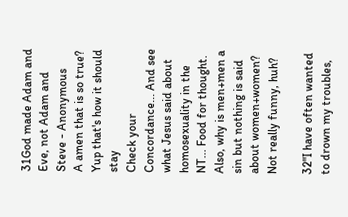31God made Adam and Eve, not Adam and Steve - Anonymous
A amen that is so true?
Yup that's how it should stay
Check your Concordance... And see what Jesus said about homosexuality in the NT... Food for thought. Also, why is men+men a sin but nothing is said about women+women? Not really funny, huh?

32"I have often wanted to drown my troubles,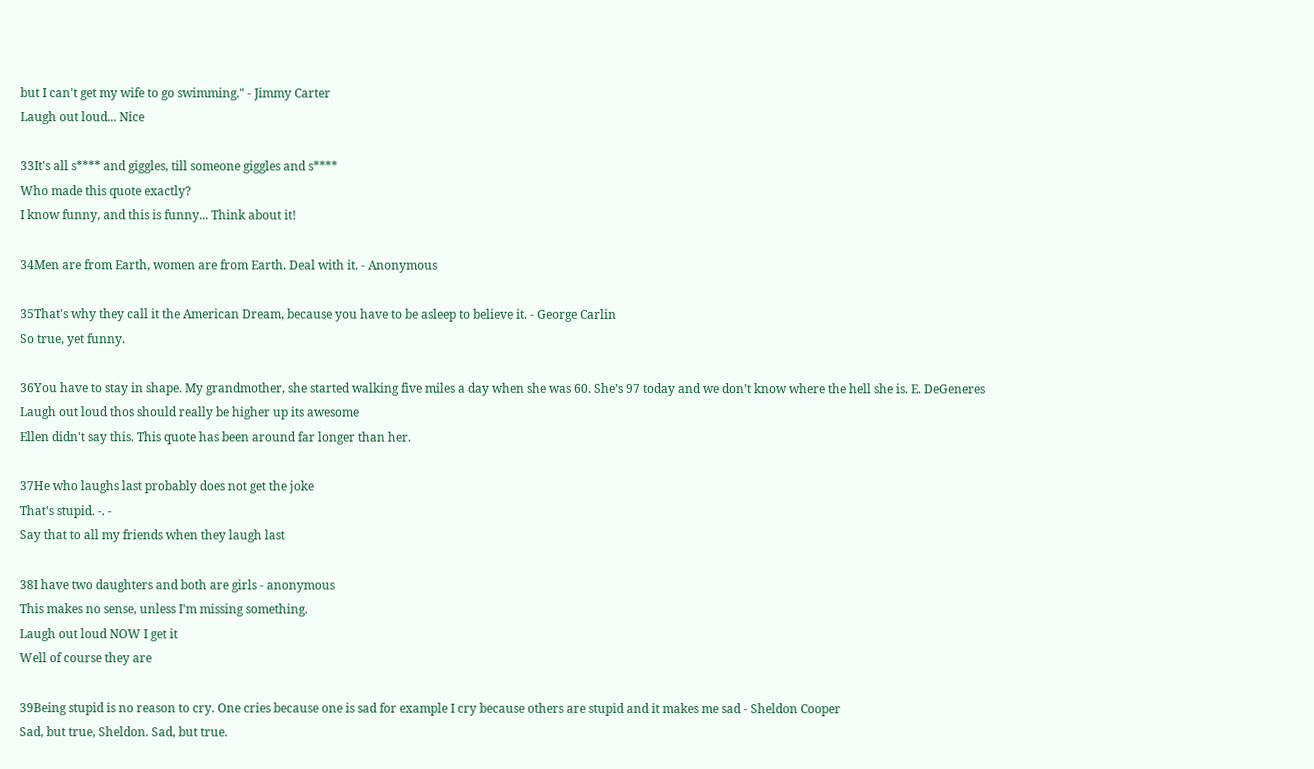but I can't get my wife to go swimming." - Jimmy Carter
Laugh out loud... Nice

33It's all s**** and giggles, till someone giggles and s****
Who made this quote exactly?
I know funny, and this is funny... Think about it!

34Men are from Earth, women are from Earth. Deal with it. - Anonymous

35That's why they call it the American Dream, because you have to be asleep to believe it. - George Carlin
So true, yet funny.

36You have to stay in shape. My grandmother, she started walking five miles a day when she was 60. She’s 97 today and we don’t know where the hell she is. E. DeGeneres
Laugh out loud thos should really be higher up its awesome
Ellen didn't say this. This quote has been around far longer than her.

37He who laughs last probably does not get the joke
That's stupid. -. -
Say that to all my friends when they laugh last

38I have two daughters and both are girls - anonymous
This makes no sense, unless I'm missing something.
Laugh out loud NOW I get it
Well of course they are

39Being stupid is no reason to cry. One cries because one is sad for example I cry because others are stupid and it makes me sad - Sheldon Cooper
Sad, but true, Sheldon. Sad, but true.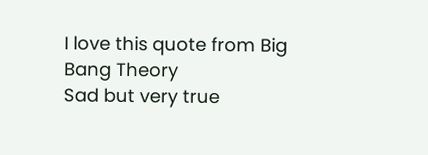I love this quote from Big Bang Theory
Sad but very true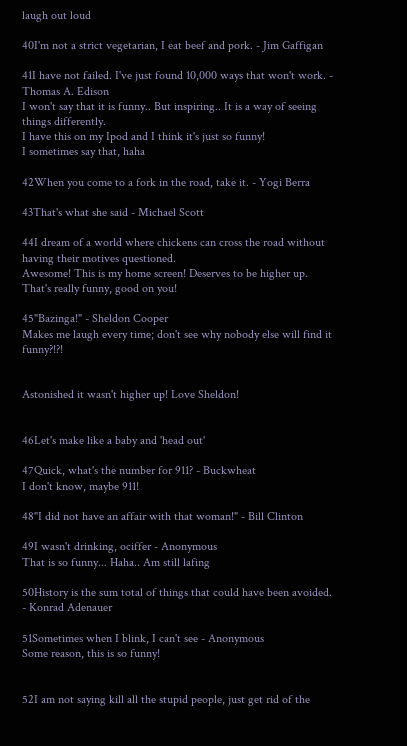laugh out loud

40I'm not a strict vegetarian, I eat beef and pork. - Jim Gaffigan

41I have not failed. I've just found 10,000 ways that won't work. - Thomas A. Edison
I won't say that it is funny.. But inspiring.. It is a way of seeing things differently.
I have this on my Ipod and I think it's just so funny!
I sometimes say that, haha

42When you come to a fork in the road, take it. - Yogi Berra

43That's what she said - Michael Scott

44I dream of a world where chickens can cross the road without having their motives questioned.
Awesome! This is my home screen! Deserves to be higher up.
That's really funny, good on you!

45"Bazinga!" - Sheldon Cooper
Makes me laugh every time; don't see why nobody else will find it funny?!?!


Astonished it wasn't higher up! Love Sheldon!


46Let's make like a baby and 'head out'

47Quick, what's the number for 911? - Buckwheat
I don't know, maybe 911!

48"I did not have an affair with that woman!" - Bill Clinton

49I wasn't drinking, ociffer - Anonymous
That is so funny... Haha.. Am still lafing

50History is the sum total of things that could have been avoided. - Konrad Adenauer

51Sometimes when I blink, I can't see - Anonymous
Some reason, this is so funny!


52I am not saying kill all the stupid people, just get rid of the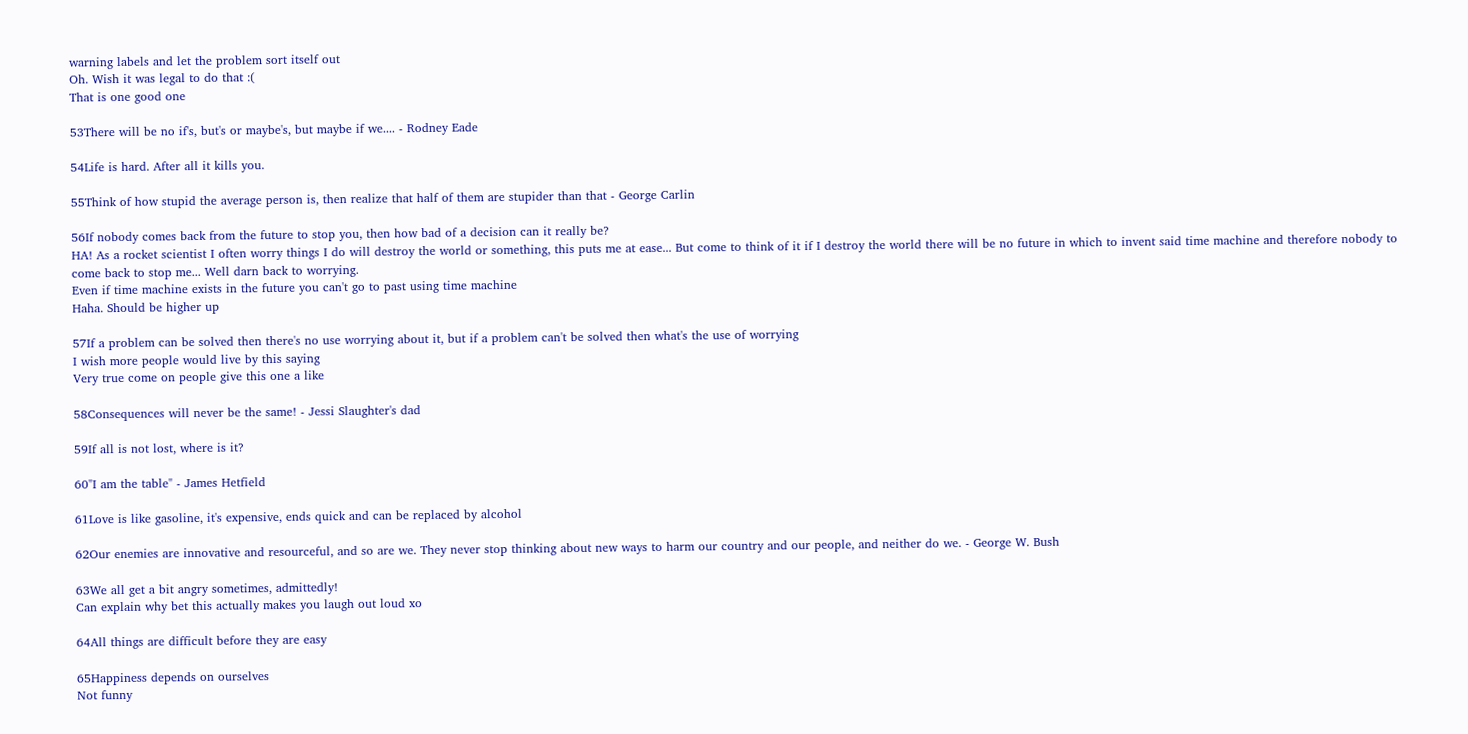warning labels and let the problem sort itself out
Oh. Wish it was legal to do that :(
That is one good one

53There will be no if's, but's or maybe's, but maybe if we.... - Rodney Eade

54Life is hard. After all it kills you.

55Think of how stupid the average person is, then realize that half of them are stupider than that - George Carlin

56If nobody comes back from the future to stop you, then how bad of a decision can it really be?
HA! As a rocket scientist I often worry things I do will destroy the world or something, this puts me at ease... But come to think of it if I destroy the world there will be no future in which to invent said time machine and therefore nobody to come back to stop me... Well darn back to worrying.
Even if time machine exists in the future you can't go to past using time machine
Haha. Should be higher up

57If a problem can be solved then there's no use worrying about it, but if a problem can't be solved then what's the use of worrying
I wish more people would live by this saying
Very true come on people give this one a like

58Consequences will never be the same! - Jessi Slaughter's dad

59If all is not lost, where is it?

60"I am the table" - James Hetfield

61Love is like gasoline, it's expensive, ends quick and can be replaced by alcohol

62Our enemies are innovative and resourceful, and so are we. They never stop thinking about new ways to harm our country and our people, and neither do we. - George W. Bush

63We all get a bit angry sometimes, admittedly!
Can explain why bet this actually makes you laugh out loud xo

64All things are difficult before they are easy

65Happiness depends on ourselves
Not funny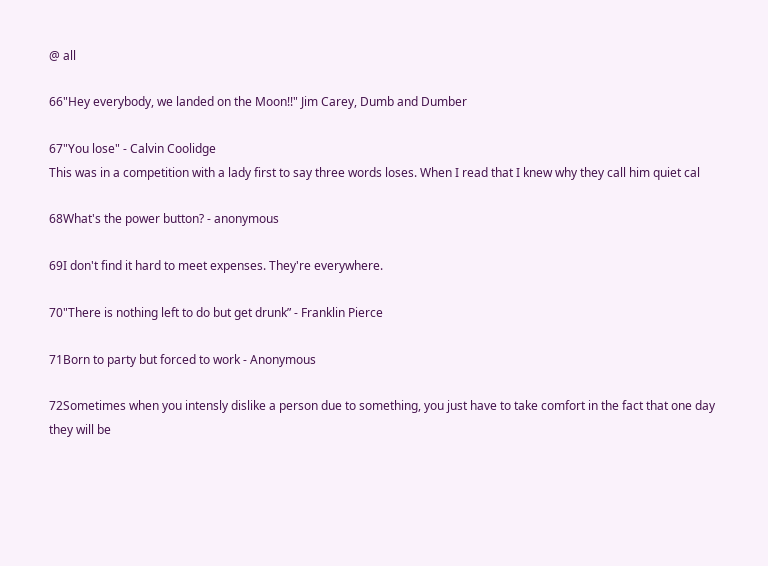@ all

66"Hey everybody, we landed on the Moon!!" Jim Carey, Dumb and Dumber

67"You lose" - Calvin Coolidge
This was in a competition with a lady first to say three words loses. When I read that I knew why they call him quiet cal

68What's the power button? - anonymous

69I don't find it hard to meet expenses. They're everywhere.

70"There is nothing left to do but get drunk” - Franklin Pierce

71Born to party but forced to work - Anonymous

72Sometimes when you intensly dislike a person due to something, you just have to take comfort in the fact that one day they will be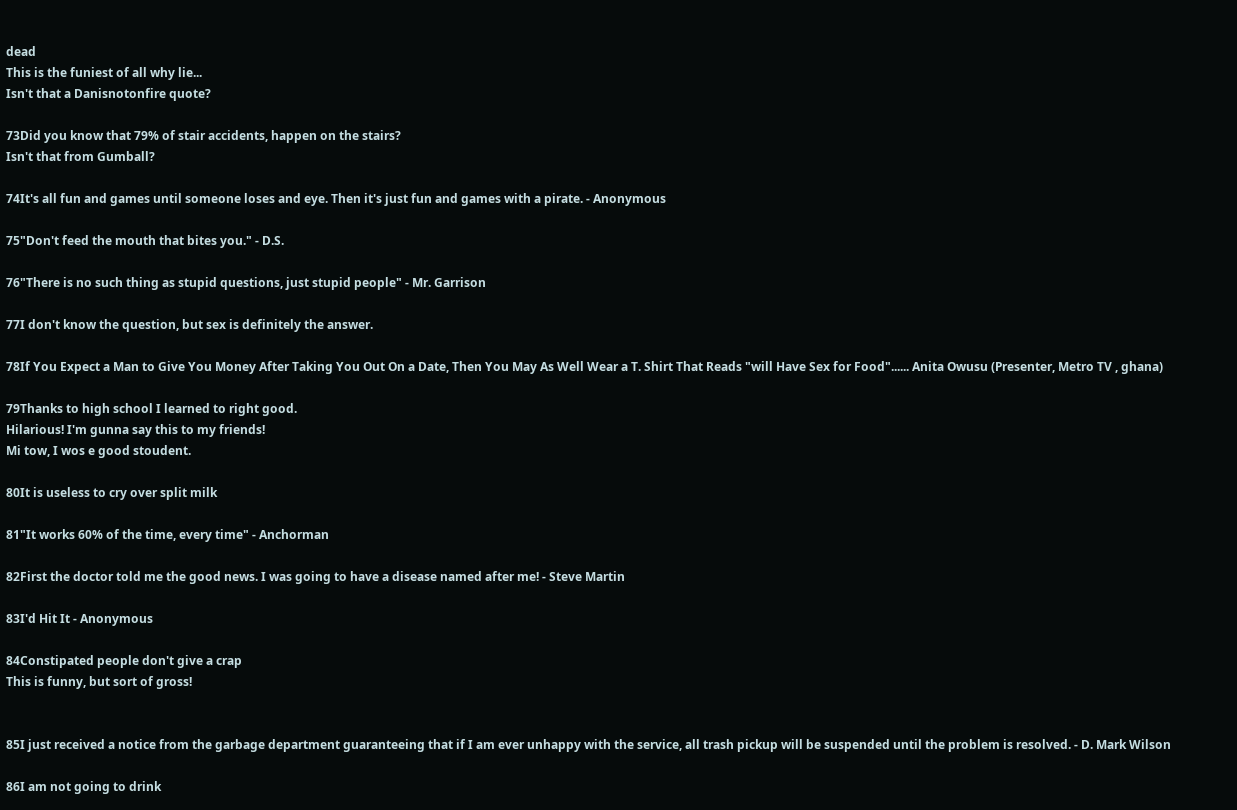dead
This is the funiest of all why lie...
Isn't that a Danisnotonfire quote?

73Did you know that 79% of stair accidents, happen on the stairs?
Isn't that from Gumball?

74It's all fun and games until someone loses and eye. Then it's just fun and games with a pirate. - Anonymous

75"Don't feed the mouth that bites you." - D.S.

76"There is no such thing as stupid questions, just stupid people" - Mr. Garrison

77I don't know the question, but sex is definitely the answer.

78If You Expect a Man to Give You Money After Taking You Out On a Date, Then You May As Well Wear a T. Shirt That Reads "will Have Sex for Food"...... Anita Owusu (Presenter, Metro TV , ghana)

79Thanks to high school I learned to right good.
Hilarious! I'm gunna say this to my friends!
Mi tow, I wos e good stoudent.

80It is useless to cry over split milk

81"It works 60% of the time, every time" - Anchorman

82First the doctor told me the good news. I was going to have a disease named after me! - Steve Martin

83I'd Hit It - Anonymous

84Constipated people don't give a crap
This is funny, but sort of gross!


85I just received a notice from the garbage department guaranteeing that if I am ever unhappy with the service, all trash pickup will be suspended until the problem is resolved. - D. Mark Wilson

86I am not going to drink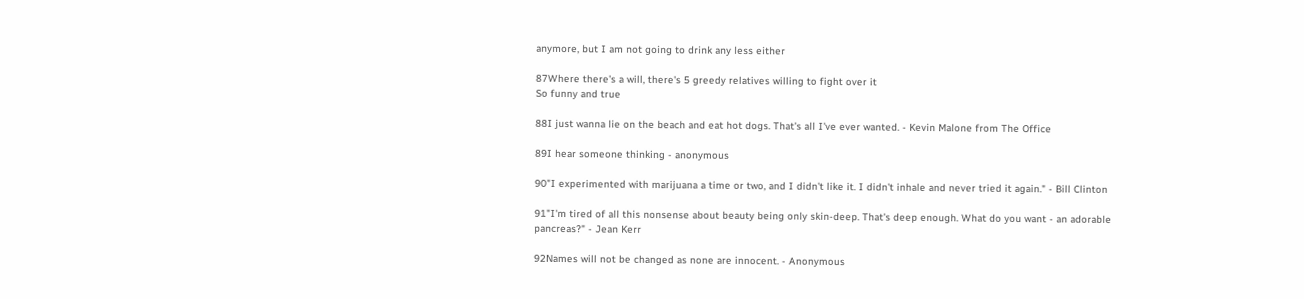anymore, but I am not going to drink any less either

87Where there's a will, there's 5 greedy relatives willing to fight over it
So funny and true

88I just wanna lie on the beach and eat hot dogs. That's all I've ever wanted. - Kevin Malone from The Office

89I hear someone thinking - anonymous

90"I experimented with marijuana a time or two, and I didn't like it. I didn't inhale and never tried it again." - Bill Clinton

91"I'm tired of all this nonsense about beauty being only skin-deep. That's deep enough. What do you want - an adorable pancreas?" - Jean Kerr

92Names will not be changed as none are innocent. - Anonymous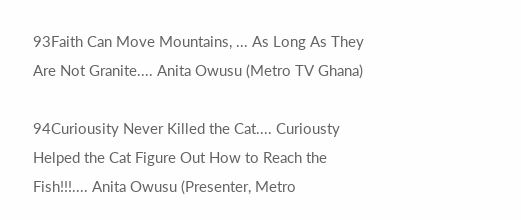93Faith Can Move Mountains, ... As Long As They Are Not Granite.... Anita Owusu (Metro TV Ghana)

94Curiousity Never Killed the Cat.... Curiousty Helped the Cat Figure Out How to Reach the Fish!!!.... Anita Owusu (Presenter, Metro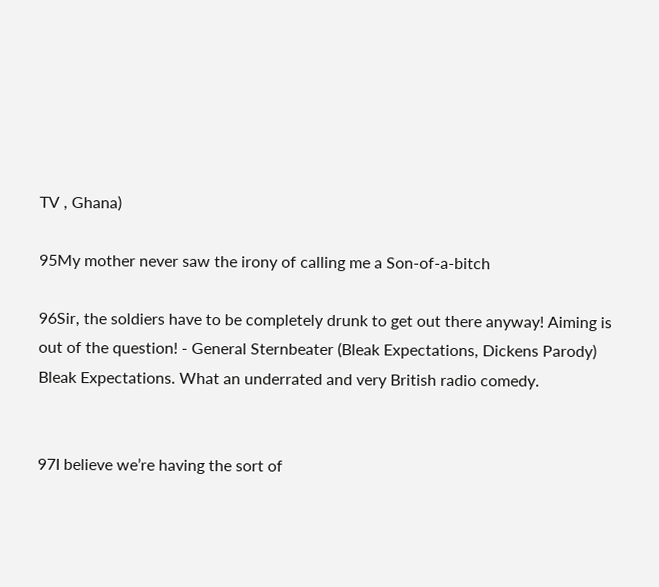TV , Ghana)

95My mother never saw the irony of calling me a Son-of-a-bitch

96Sir, the soldiers have to be completely drunk to get out there anyway! Aiming is out of the question! - General Sternbeater (Bleak Expectations, Dickens Parody)
Bleak Expectations. What an underrated and very British radio comedy.


97I believe we’re having the sort of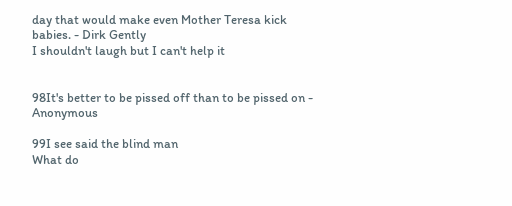day that would make even Mother Teresa kick babies. - Dirk Gently
I shouldn't laugh but I can't help it


98It's better to be pissed off than to be pissed on - Anonymous

99I see said the blind man
What do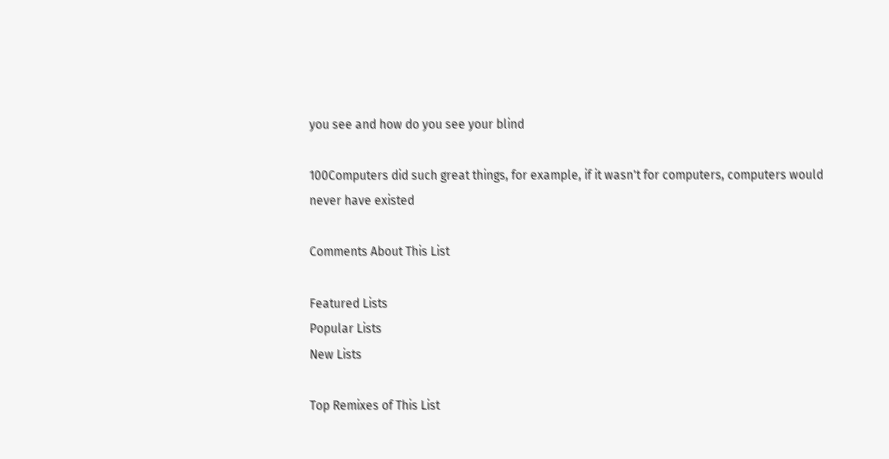you see and how do you see your blind

100Computers did such great things, for example, if it wasn't for computers, computers would never have existed

Comments About This List

Featured Lists
Popular Lists
New Lists

Top Remixes of This List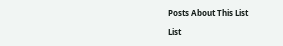Posts About This List

List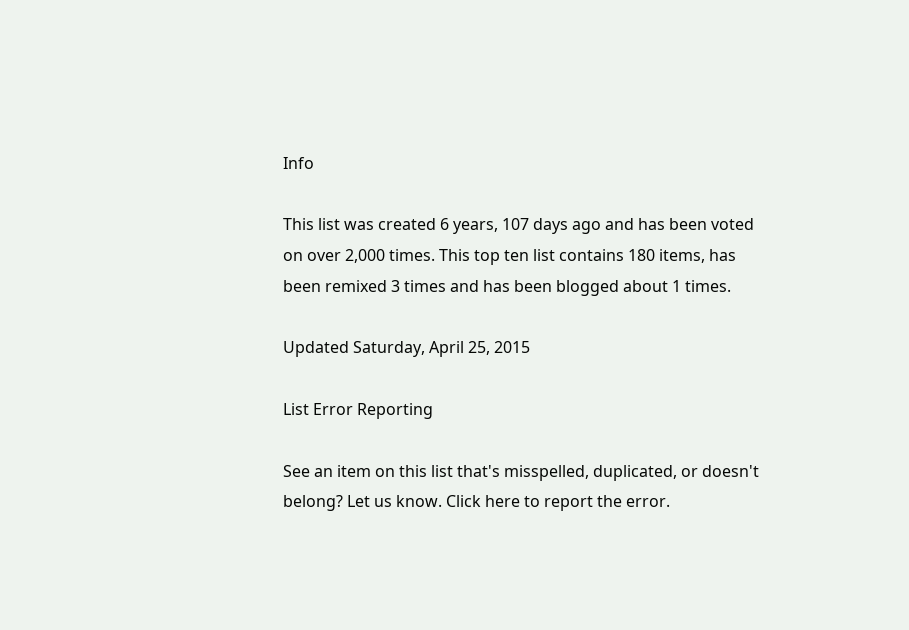Info

This list was created 6 years, 107 days ago and has been voted on over 2,000 times. This top ten list contains 180 items, has been remixed 3 times and has been blogged about 1 times.

Updated Saturday, April 25, 2015

List Error Reporting

See an item on this list that's misspelled, duplicated, or doesn't belong? Let us know. Click here to report the error.